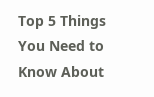Top 5 Things You Need to Know About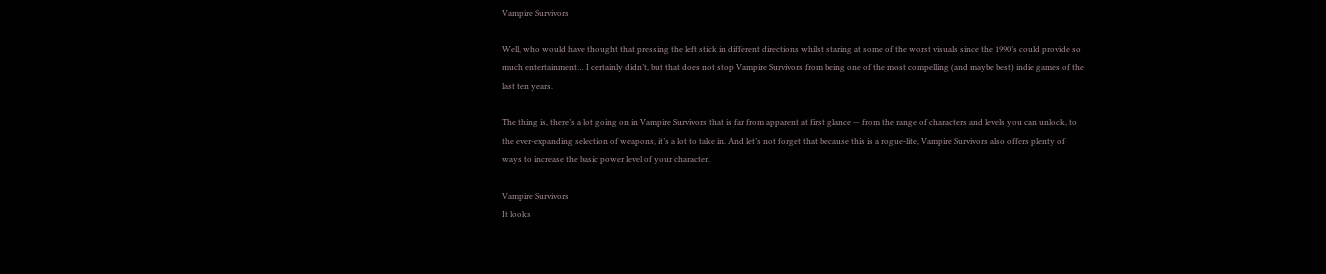Vampire Survivors

Well, who would have thought that pressing the left stick in different directions whilst staring at some of the worst visuals since the 1990’s could provide so much entertainment… I certainly didn’t, but that does not stop Vampire Survivors from being one of the most compelling (and maybe best) indie games of the last ten years.

The thing is, there’s a lot going on in Vampire Survivors that is far from apparent at first glance — from the range of characters and levels you can unlock, to the ever-expanding selection of weapons, it’s a lot to take in. And let’s not forget that because this is a rogue-lite, Vampire Survivors also offers plenty of ways to increase the basic power level of your character.

Vampire Survivors
It looks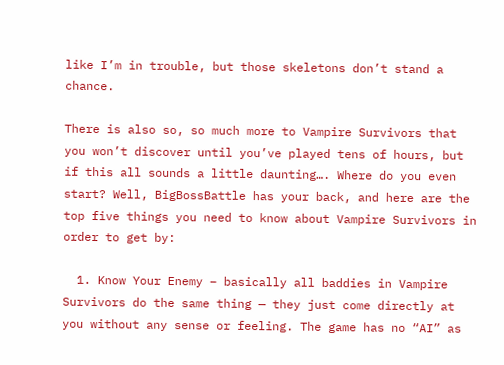like I’m in trouble, but those skeletons don’t stand a chance.

There is also so, so much more to Vampire Survivors that you won’t discover until you’ve played tens of hours, but if this all sounds a little daunting…. Where do you even start? Well, BigBossBattle has your back, and here are the top five things you need to know about Vampire Survivors in order to get by:

  1. Know Your Enemy – basically all baddies in Vampire Survivors do the same thing — they just come directly at you without any sense or feeling. The game has no “AI” as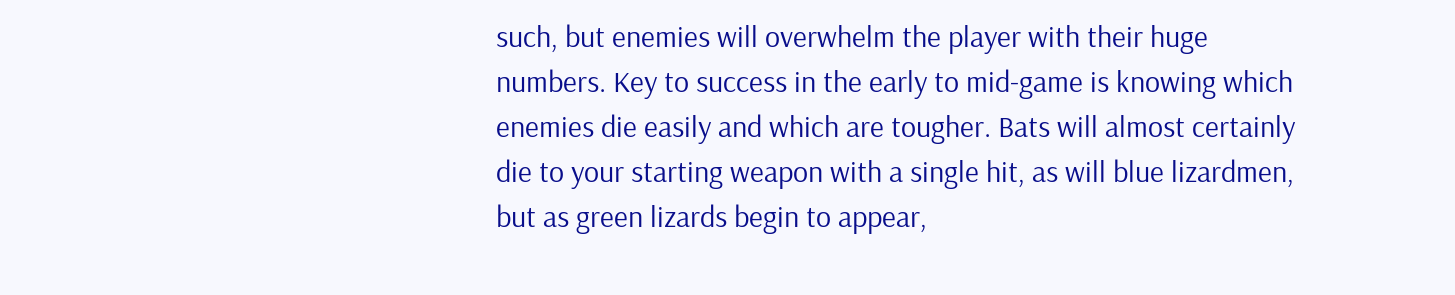such, but enemies will overwhelm the player with their huge numbers. Key to success in the early to mid-game is knowing which enemies die easily and which are tougher. Bats will almost certainly die to your starting weapon with a single hit, as will blue lizardmen, but as green lizards begin to appear,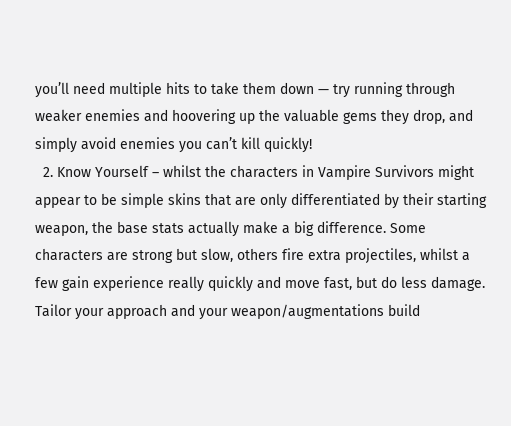you’ll need multiple hits to take them down — try running through weaker enemies and hoovering up the valuable gems they drop, and simply avoid enemies you can’t kill quickly!
  2. Know Yourself – whilst the characters in Vampire Survivors might appear to be simple skins that are only differentiated by their starting weapon, the base stats actually make a big difference. Some characters are strong but slow, others fire extra projectiles, whilst a few gain experience really quickly and move fast, but do less damage. Tailor your approach and your weapon/augmentations build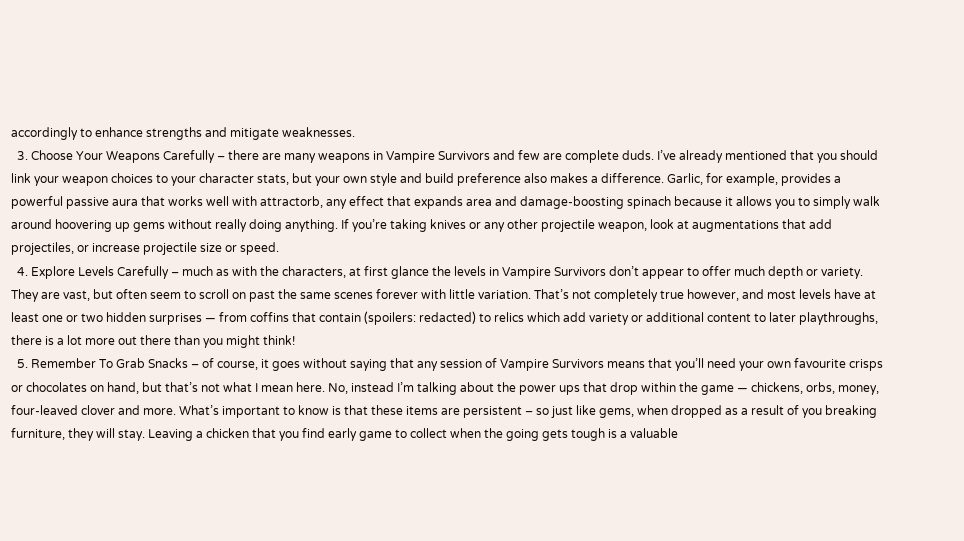accordingly to enhance strengths and mitigate weaknesses.
  3. Choose Your Weapons Carefully – there are many weapons in Vampire Survivors and few are complete duds. I’ve already mentioned that you should link your weapon choices to your character stats, but your own style and build preference also makes a difference. Garlic, for example, provides a powerful passive aura that works well with attractorb, any effect that expands area and damage-boosting spinach because it allows you to simply walk around hoovering up gems without really doing anything. If you’re taking knives or any other projectile weapon, look at augmentations that add projectiles, or increase projectile size or speed.
  4. Explore Levels Carefully – much as with the characters, at first glance the levels in Vampire Survivors don’t appear to offer much depth or variety. They are vast, but often seem to scroll on past the same scenes forever with little variation. That’s not completely true however, and most levels have at least one or two hidden surprises — from coffins that contain (spoilers: redacted) to relics which add variety or additional content to later playthroughs, there is a lot more out there than you might think!
  5. Remember To Grab Snacks – of course, it goes without saying that any session of Vampire Survivors means that you’ll need your own favourite crisps or chocolates on hand, but that’s not what I mean here. No, instead I’m talking about the power ups that drop within the game — chickens, orbs, money, four-leaved clover and more. What’s important to know is that these items are persistent – so just like gems, when dropped as a result of you breaking furniture, they will stay. Leaving a chicken that you find early game to collect when the going gets tough is a valuable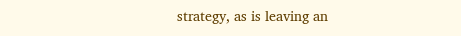strategy, as is leaving an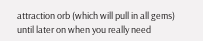attraction orb (which will pull in all gems) until later on when you really need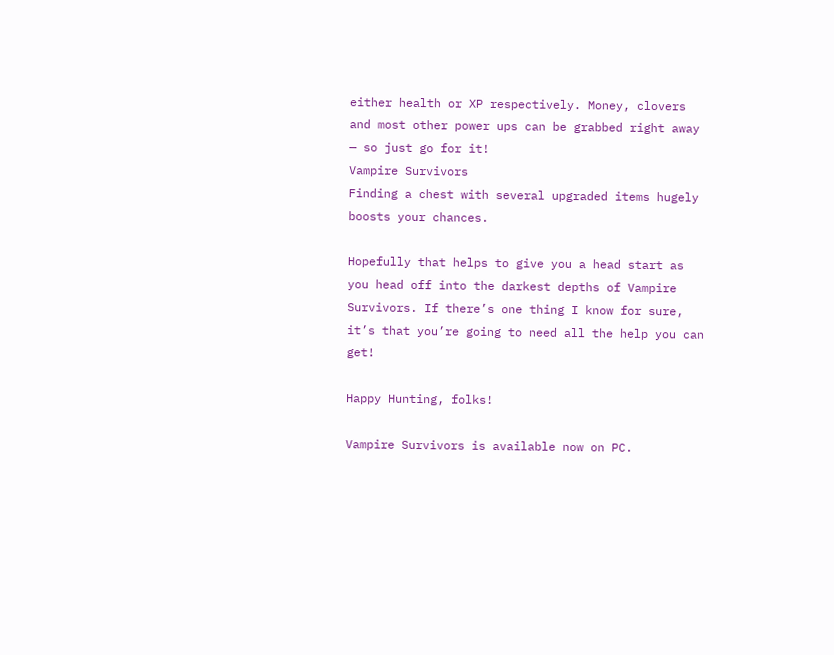either health or XP respectively. Money, clovers and most other power ups can be grabbed right away — so just go for it!
Vampire Survivors
Finding a chest with several upgraded items hugely boosts your chances.

Hopefully that helps to give you a head start as you head off into the darkest depths of Vampire Survivors. If there’s one thing I know for sure, it’s that you’re going to need all the help you can get!

Happy Hunting, folks!

Vampire Survivors is available now on PC.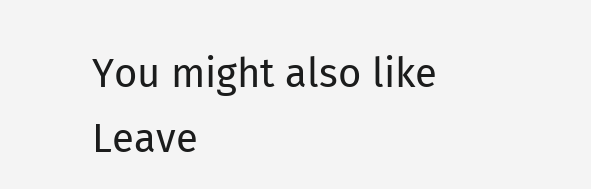You might also like
Leave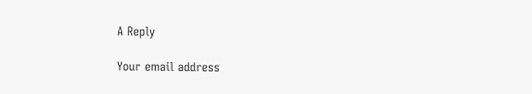A Reply

Your email address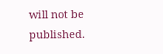will not be published.